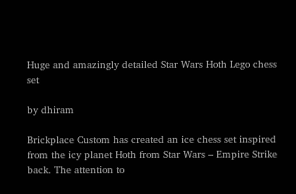Huge and amazingly detailed Star Wars Hoth Lego chess set

by dhiram

Brickplace Custom has created an ice chess set inspired from the icy planet Hoth from Star Wars – Empire Strike back. The attention to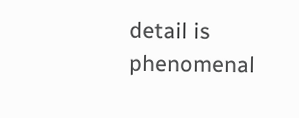detail is phenomenal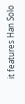it features Han Solo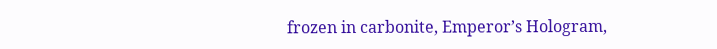frozen in carbonite, Emperor’s Hologram,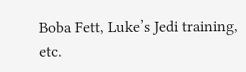Boba Fett, Luke’s Jedi training, etc.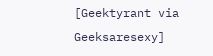[Geektyrant via Geeksaresexy]